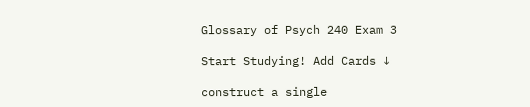Glossary of Psych 240 Exam 3

Start Studying! Add Cards ↓

construct a single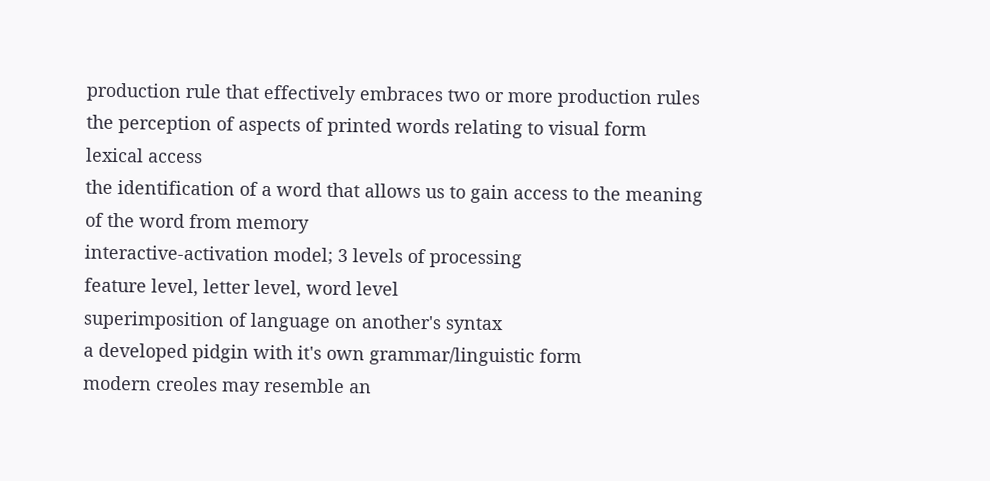production rule that effectively embraces two or more production rules
the perception of aspects of printed words relating to visual form
lexical access
the identification of a word that allows us to gain access to the meaning of the word from memory
interactive-activation model; 3 levels of processing
feature level, letter level, word level
superimposition of language on another's syntax
a developed pidgin with it's own grammar/linguistic form
modern creoles may resemble an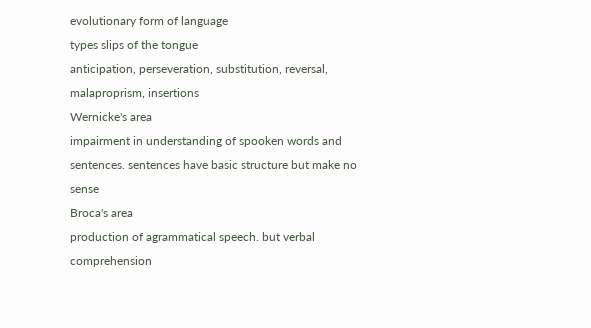evolutionary form of language
types slips of the tongue
anticipation, perseveration, substitution, reversal, malaproprism, insertions
Wernicke's area
impairment in understanding of spooken words and sentences. sentences have basic structure but make no sense
Broca's area
production of agrammatical speech. but verbal comprehension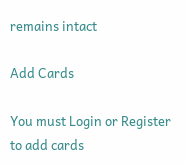remains intact

Add Cards

You must Login or Register to add cards